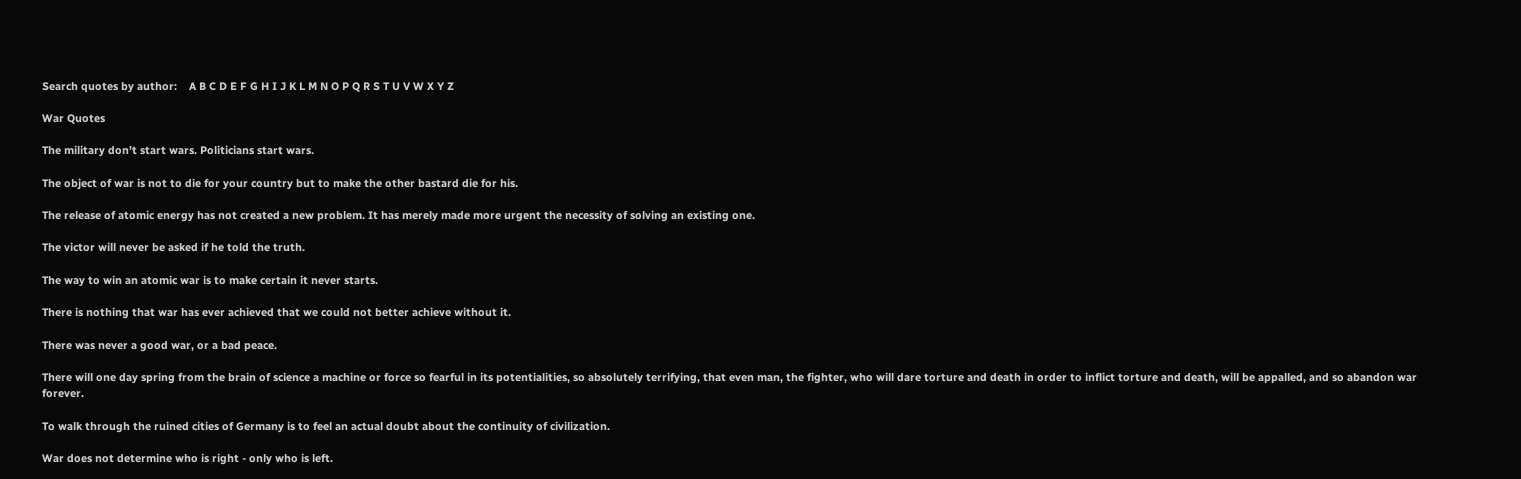Search quotes by author:    A B C D E F G H I J K L M N O P Q R S T U V W X Y Z

War Quotes

The military don't start wars. Politicians start wars.

The object of war is not to die for your country but to make the other bastard die for his.

The release of atomic energy has not created a new problem. It has merely made more urgent the necessity of solving an existing one.

The victor will never be asked if he told the truth.

The way to win an atomic war is to make certain it never starts.

There is nothing that war has ever achieved that we could not better achieve without it.

There was never a good war, or a bad peace.

There will one day spring from the brain of science a machine or force so fearful in its potentialities, so absolutely terrifying, that even man, the fighter, who will dare torture and death in order to inflict torture and death, will be appalled, and so abandon war forever.

To walk through the ruined cities of Germany is to feel an actual doubt about the continuity of civilization.

War does not determine who is right - only who is left.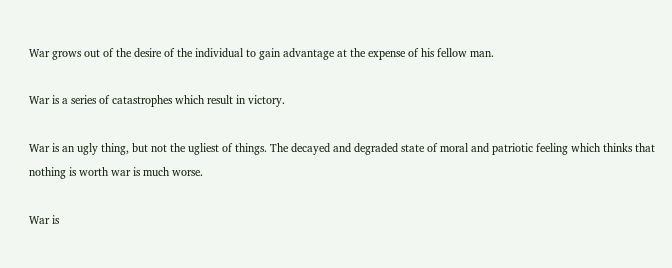War grows out of the desire of the individual to gain advantage at the expense of his fellow man.

War is a series of catastrophes which result in victory.

War is an ugly thing, but not the ugliest of things. The decayed and degraded state of moral and patriotic feeling which thinks that nothing is worth war is much worse.

War is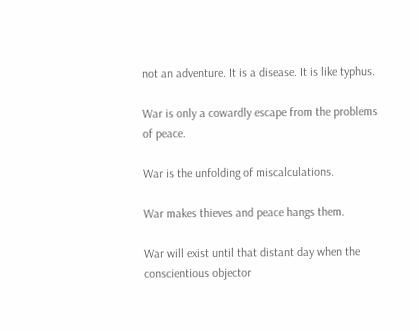not an adventure. It is a disease. It is like typhus.

War is only a cowardly escape from the problems of peace.

War is the unfolding of miscalculations.

War makes thieves and peace hangs them.

War will exist until that distant day when the conscientious objector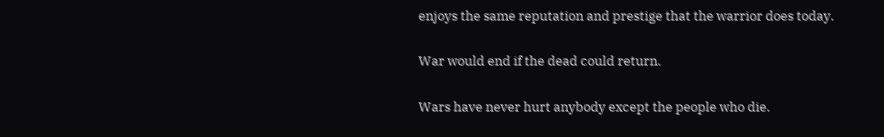enjoys the same reputation and prestige that the warrior does today.

War would end if the dead could return.

Wars have never hurt anybody except the people who die.